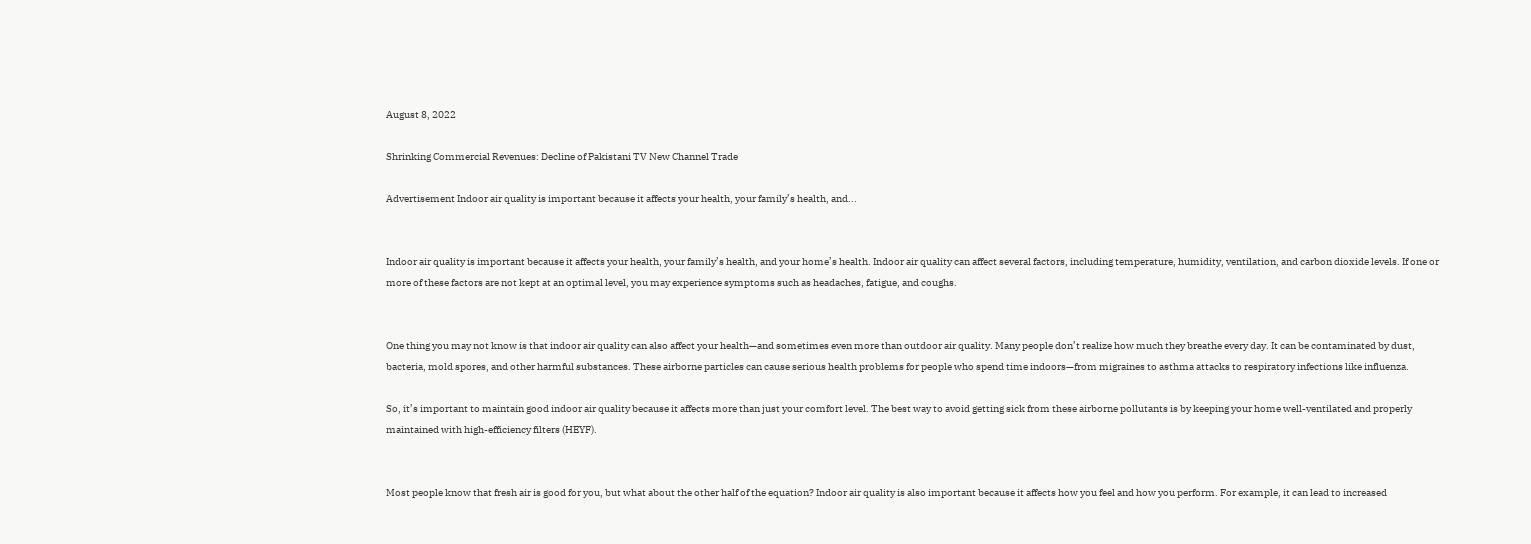August 8, 2022

Shrinking Commercial Revenues: Decline of Pakistani TV New Channel Trade

Advertisement Indoor air quality is important because it affects your health, your family’s health, and...


Indoor air quality is important because it affects your health, your family’s health, and your home’s health. Indoor air quality can affect several factors, including temperature, humidity, ventilation, and carbon dioxide levels. If one or more of these factors are not kept at an optimal level, you may experience symptoms such as headaches, fatigue, and coughs.


One thing you may not know is that indoor air quality can also affect your health—and sometimes even more than outdoor air quality. Many people don’t realize how much they breathe every day. It can be contaminated by dust, bacteria, mold spores, and other harmful substances. These airborne particles can cause serious health problems for people who spend time indoors—from migraines to asthma attacks to respiratory infections like influenza.

So, it’s important to maintain good indoor air quality because it affects more than just your comfort level. The best way to avoid getting sick from these airborne pollutants is by keeping your home well-ventilated and properly maintained with high-efficiency filters (HEYF).


Most people know that fresh air is good for you, but what about the other half of the equation? Indoor air quality is also important because it affects how you feel and how you perform. For example, it can lead to increased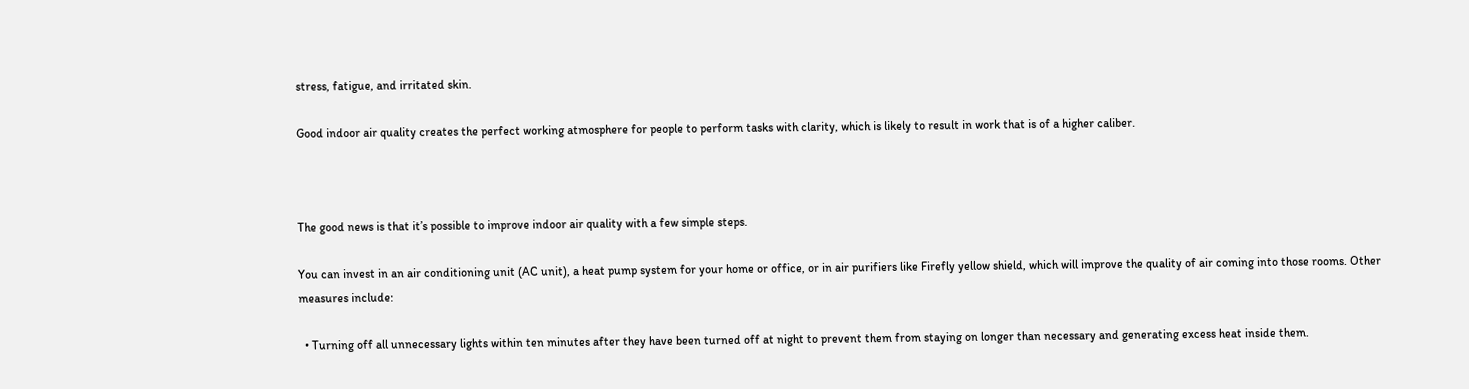stress, fatigue, and irritated skin.

Good indoor air quality creates the perfect working atmosphere for people to perform tasks with clarity, which is likely to result in work that is of a higher caliber.



The good news is that it’s possible to improve indoor air quality with a few simple steps.

You can invest in an air conditioning unit (AC unit), a heat pump system for your home or office, or in air purifiers like Firefly yellow shield, which will improve the quality of air coming into those rooms. Other measures include:

  • Turning off all unnecessary lights within ten minutes after they have been turned off at night to prevent them from staying on longer than necessary and generating excess heat inside them.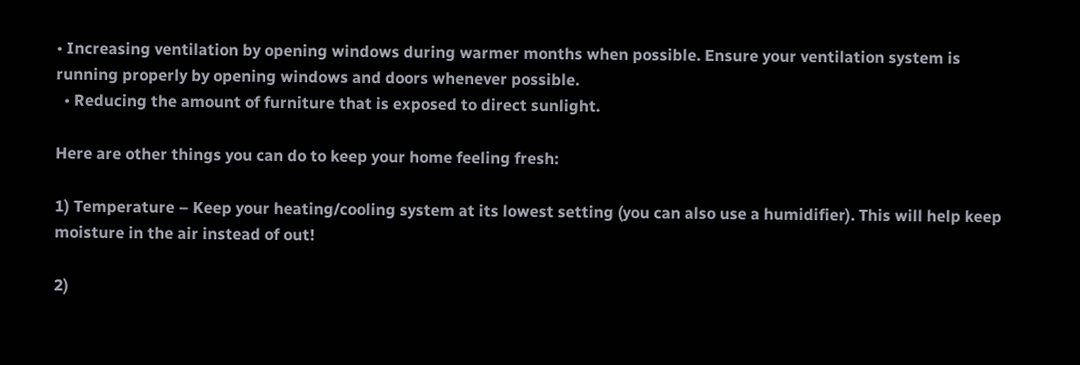• Increasing ventilation by opening windows during warmer months when possible. Ensure your ventilation system is running properly by opening windows and doors whenever possible.
  • Reducing the amount of furniture that is exposed to direct sunlight.

Here are other things you can do to keep your home feeling fresh:

1) Temperature – Keep your heating/cooling system at its lowest setting (you can also use a humidifier). This will help keep moisture in the air instead of out!

2)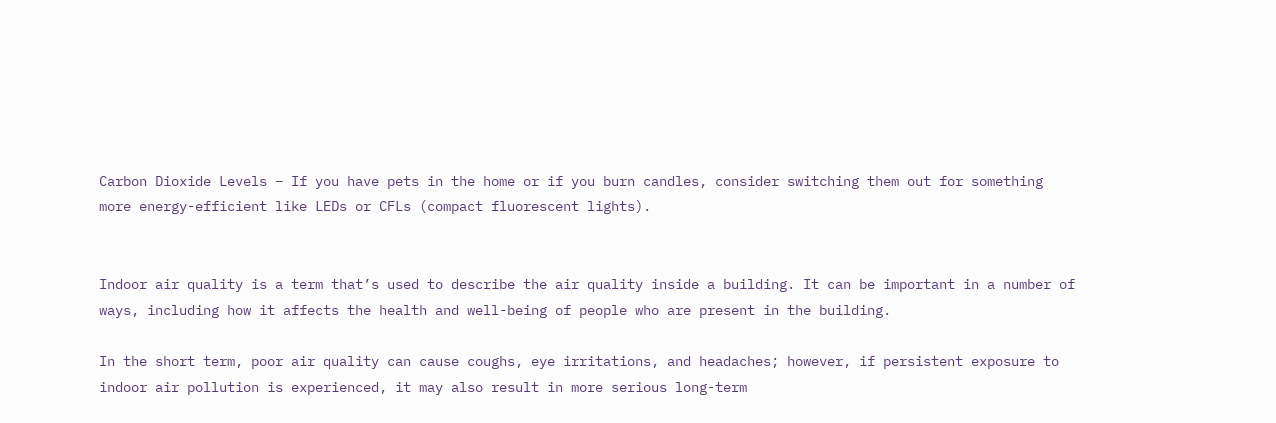Carbon Dioxide Levels – If you have pets in the home or if you burn candles, consider switching them out for something more energy-efficient like LEDs or CFLs (compact fluorescent lights).


Indoor air quality is a term that’s used to describe the air quality inside a building. It can be important in a number of ways, including how it affects the health and well-being of people who are present in the building.

In the short term, poor air quality can cause coughs, eye irritations, and headaches; however, if persistent exposure to indoor air pollution is experienced, it may also result in more serious long-term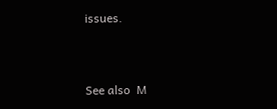issues.


See also  M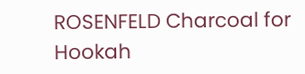ROSENFELD Charcoal for Hookah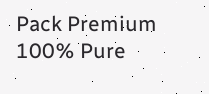Pack Premium 100% Pure